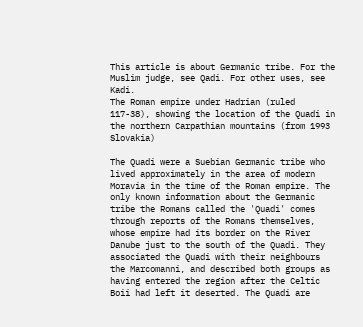This article is about Germanic tribe. For the Muslim judge, see Qadi. For other uses, see Kadi.
The Roman empire under Hadrian (ruled 117-38), showing the location of the Quadi in the northern Carpathian mountains (from 1993 Slovakia)

The Quadi were a Suebian Germanic tribe who lived approximately in the area of modern Moravia in the time of the Roman empire. The only known information about the Germanic tribe the Romans called the 'Quadi' comes through reports of the Romans themselves, whose empire had its border on the River Danube just to the south of the Quadi. They associated the Quadi with their neighbours the Marcomanni, and described both groups as having entered the region after the Celtic Boii had left it deserted. The Quadi are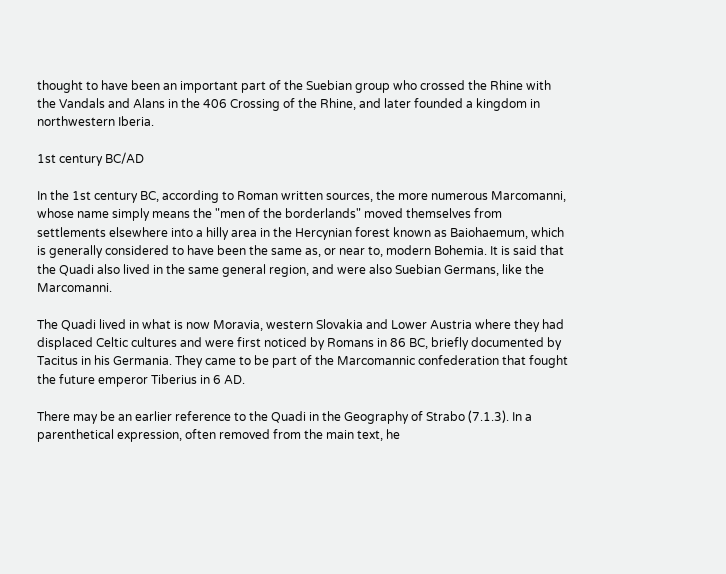thought to have been an important part of the Suebian group who crossed the Rhine with the Vandals and Alans in the 406 Crossing of the Rhine, and later founded a kingdom in northwestern Iberia.

1st century BC/AD

In the 1st century BC, according to Roman written sources, the more numerous Marcomanni, whose name simply means the "men of the borderlands" moved themselves from settlements elsewhere into a hilly area in the Hercynian forest known as Baiohaemum, which is generally considered to have been the same as, or near to, modern Bohemia. It is said that the Quadi also lived in the same general region, and were also Suebian Germans, like the Marcomanni.

The Quadi lived in what is now Moravia, western Slovakia and Lower Austria where they had displaced Celtic cultures and were first noticed by Romans in 86 BC, briefly documented by Tacitus in his Germania. They came to be part of the Marcomannic confederation that fought the future emperor Tiberius in 6 AD.

There may be an earlier reference to the Quadi in the Geography of Strabo (7.1.3). In a parenthetical expression, often removed from the main text, he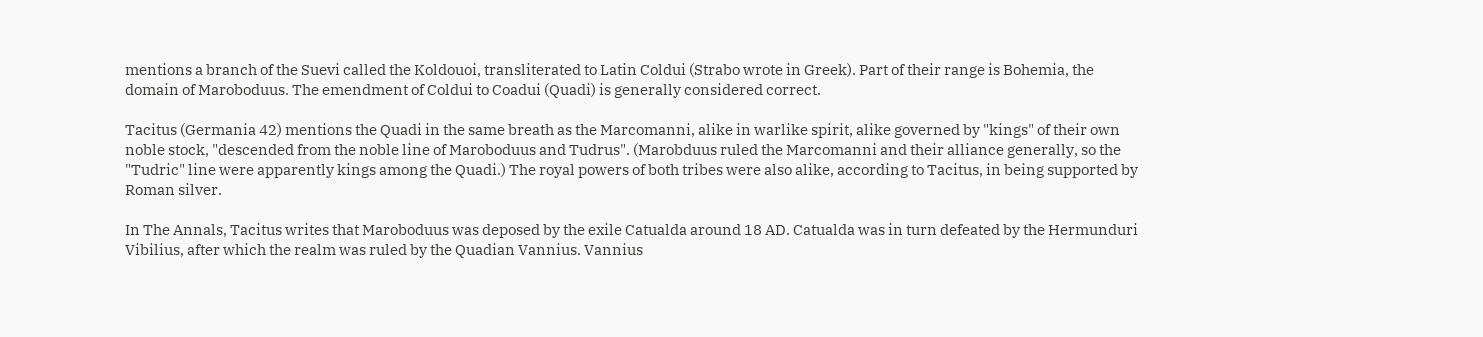mentions a branch of the Suevi called the Koldouoi, transliterated to Latin Coldui (Strabo wrote in Greek). Part of their range is Bohemia, the domain of Maroboduus. The emendment of Coldui to Coadui (Quadi) is generally considered correct.

Tacitus (Germania 42) mentions the Quadi in the same breath as the Marcomanni, alike in warlike spirit, alike governed by "kings" of their own noble stock, "descended from the noble line of Maroboduus and Tudrus". (Marobduus ruled the Marcomanni and their alliance generally, so the "Tudric" line were apparently kings among the Quadi.) The royal powers of both tribes were also alike, according to Tacitus, in being supported by Roman silver.

In The Annals, Tacitus writes that Maroboduus was deposed by the exile Catualda around 18 AD. Catualda was in turn defeated by the Hermunduri Vibilius, after which the realm was ruled by the Quadian Vannius. Vannius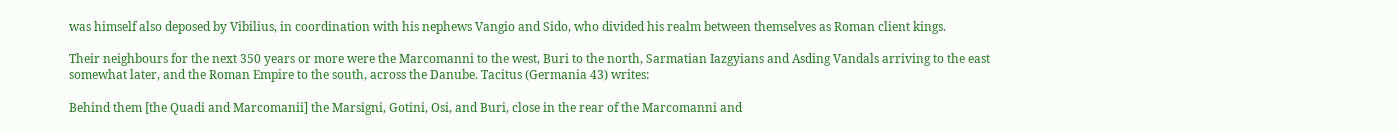was himself also deposed by Vibilius, in coordination with his nephews Vangio and Sido, who divided his realm between themselves as Roman client kings.

Their neighbours for the next 350 years or more were the Marcomanni to the west, Buri to the north, Sarmatian Iazgyians and Asding Vandals arriving to the east somewhat later, and the Roman Empire to the south, across the Danube. Tacitus (Germania 43) writes:

Behind them [the Quadi and Marcomanii] the Marsigni, Gotini, Osi, and Buri, close in the rear of the Marcomanni and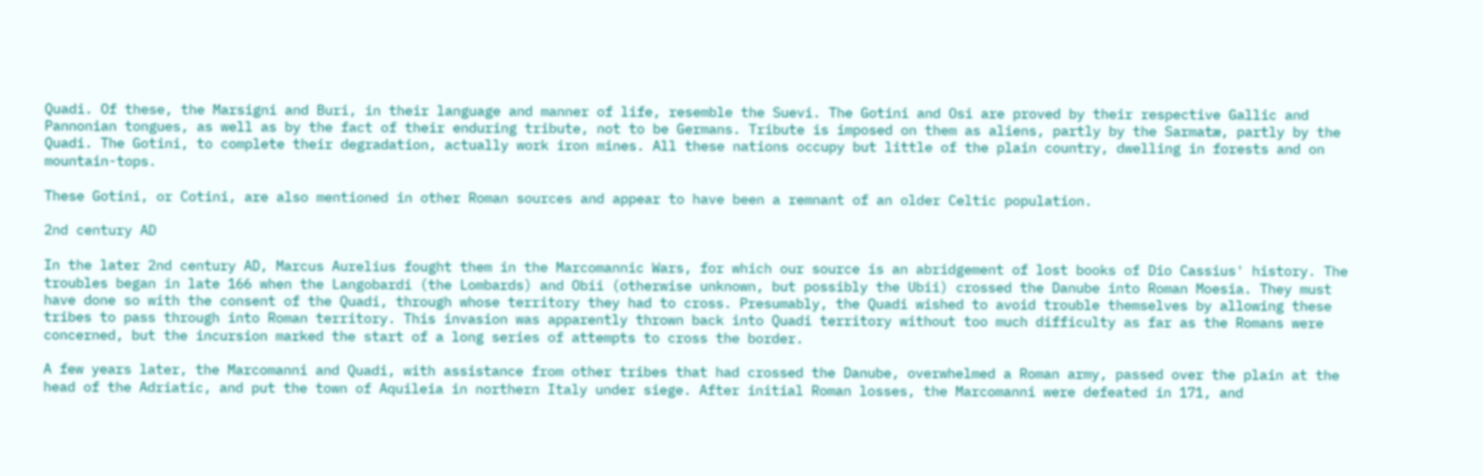Quadi. Of these, the Marsigni and Buri, in their language and manner of life, resemble the Suevi. The Gotini and Osi are proved by their respective Gallic and Pannonian tongues, as well as by the fact of their enduring tribute, not to be Germans. Tribute is imposed on them as aliens, partly by the Sarmatæ, partly by the Quadi. The Gotini, to complete their degradation, actually work iron mines. All these nations occupy but little of the plain country, dwelling in forests and on mountain-tops.

These Gotini, or Cotini, are also mentioned in other Roman sources and appear to have been a remnant of an older Celtic population.

2nd century AD

In the later 2nd century AD, Marcus Aurelius fought them in the Marcomannic Wars, for which our source is an abridgement of lost books of Dio Cassius' history. The troubles began in late 166 when the Langobardi (the Lombards) and Obii (otherwise unknown, but possibly the Ubii) crossed the Danube into Roman Moesia. They must have done so with the consent of the Quadi, through whose territory they had to cross. Presumably, the Quadi wished to avoid trouble themselves by allowing these tribes to pass through into Roman territory. This invasion was apparently thrown back into Quadi territory without too much difficulty as far as the Romans were concerned, but the incursion marked the start of a long series of attempts to cross the border.

A few years later, the Marcomanni and Quadi, with assistance from other tribes that had crossed the Danube, overwhelmed a Roman army, passed over the plain at the head of the Adriatic, and put the town of Aquileia in northern Italy under siege. After initial Roman losses, the Marcomanni were defeated in 171, and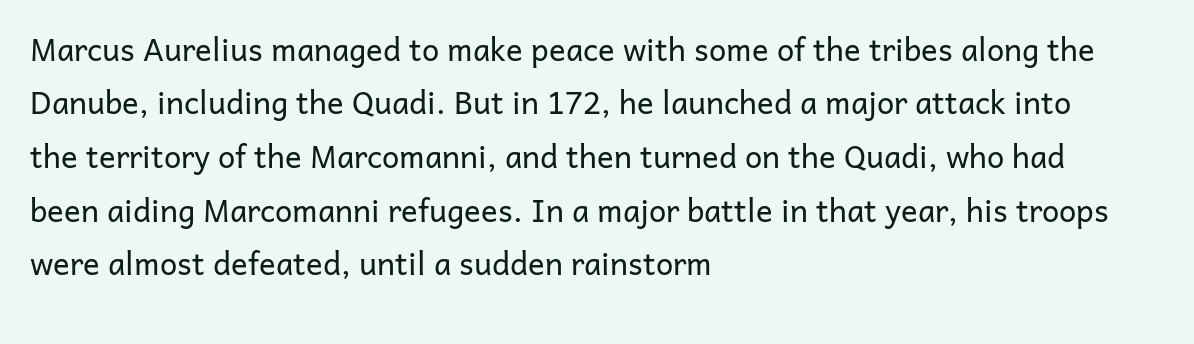Marcus Aurelius managed to make peace with some of the tribes along the Danube, including the Quadi. But in 172, he launched a major attack into the territory of the Marcomanni, and then turned on the Quadi, who had been aiding Marcomanni refugees. In a major battle in that year, his troops were almost defeated, until a sudden rainstorm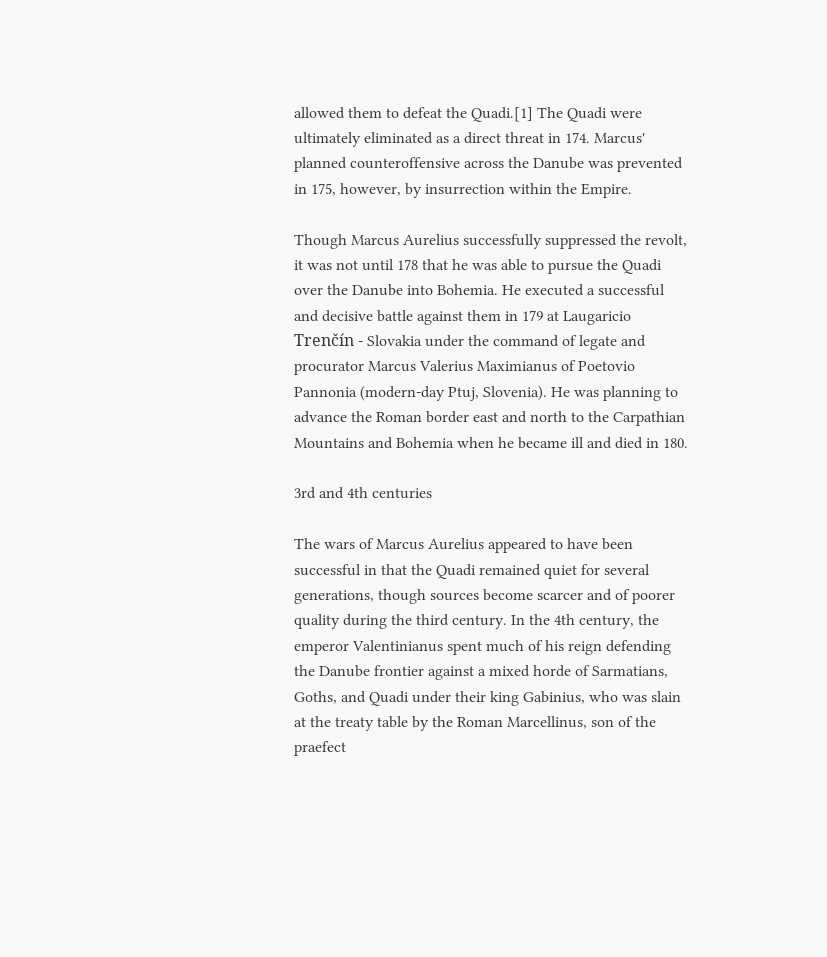allowed them to defeat the Quadi.[1] The Quadi were ultimately eliminated as a direct threat in 174. Marcus' planned counteroffensive across the Danube was prevented in 175, however, by insurrection within the Empire.

Though Marcus Aurelius successfully suppressed the revolt, it was not until 178 that he was able to pursue the Quadi over the Danube into Bohemia. He executed a successful and decisive battle against them in 179 at Laugaricio Trenčín - Slovakia under the command of legate and procurator Marcus Valerius Maximianus of Poetovio Pannonia (modern-day Ptuj, Slovenia). He was planning to advance the Roman border east and north to the Carpathian Mountains and Bohemia when he became ill and died in 180.

3rd and 4th centuries

The wars of Marcus Aurelius appeared to have been successful in that the Quadi remained quiet for several generations, though sources become scarcer and of poorer quality during the third century. In the 4th century, the emperor Valentinianus spent much of his reign defending the Danube frontier against a mixed horde of Sarmatians, Goths, and Quadi under their king Gabinius, who was slain at the treaty table by the Roman Marcellinus, son of the praefect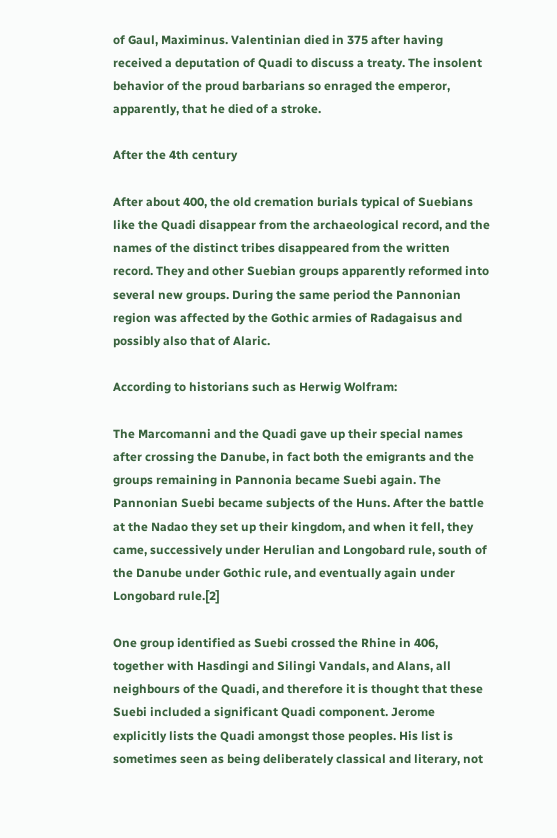of Gaul, Maximinus. Valentinian died in 375 after having received a deputation of Quadi to discuss a treaty. The insolent behavior of the proud barbarians so enraged the emperor, apparently, that he died of a stroke.

After the 4th century

After about 400, the old cremation burials typical of Suebians like the Quadi disappear from the archaeological record, and the names of the distinct tribes disappeared from the written record. They and other Suebian groups apparently reformed into several new groups. During the same period the Pannonian region was affected by the Gothic armies of Radagaisus and possibly also that of Alaric.

According to historians such as Herwig Wolfram:

The Marcomanni and the Quadi gave up their special names after crossing the Danube, in fact both the emigrants and the groups remaining in Pannonia became Suebi again. The Pannonian Suebi became subjects of the Huns. After the battle at the Nadao they set up their kingdom, and when it fell, they came, successively under Herulian and Longobard rule, south of the Danube under Gothic rule, and eventually again under Longobard rule.[2]

One group identified as Suebi crossed the Rhine in 406, together with Hasdingi and Silingi Vandals, and Alans, all neighbours of the Quadi, and therefore it is thought that these Suebi included a significant Quadi component. Jerome explicitly lists the Quadi amongst those peoples. His list is sometimes seen as being deliberately classical and literary, not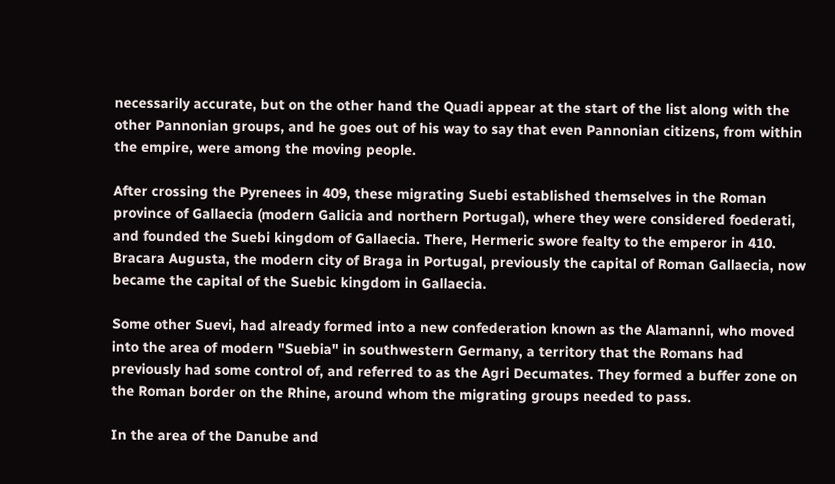necessarily accurate, but on the other hand the Quadi appear at the start of the list along with the other Pannonian groups, and he goes out of his way to say that even Pannonian citizens, from within the empire, were among the moving people.

After crossing the Pyrenees in 409, these migrating Suebi established themselves in the Roman province of Gallaecia (modern Galicia and northern Portugal), where they were considered foederati, and founded the Suebi kingdom of Gallaecia. There, Hermeric swore fealty to the emperor in 410. Bracara Augusta, the modern city of Braga in Portugal, previously the capital of Roman Gallaecia, now became the capital of the Suebic kingdom in Gallaecia.

Some other Suevi, had already formed into a new confederation known as the Alamanni, who moved into the area of modern "Suebia" in southwestern Germany, a territory that the Romans had previously had some control of, and referred to as the Agri Decumates. They formed a buffer zone on the Roman border on the Rhine, around whom the migrating groups needed to pass.

In the area of the Danube and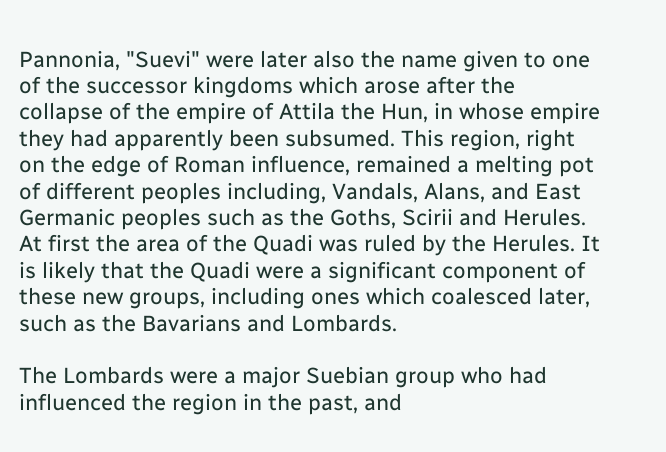Pannonia, "Suevi" were later also the name given to one of the successor kingdoms which arose after the collapse of the empire of Attila the Hun, in whose empire they had apparently been subsumed. This region, right on the edge of Roman influence, remained a melting pot of different peoples including, Vandals, Alans, and East Germanic peoples such as the Goths, Scirii and Herules. At first the area of the Quadi was ruled by the Herules. It is likely that the Quadi were a significant component of these new groups, including ones which coalesced later, such as the Bavarians and Lombards.

The Lombards were a major Suebian group who had influenced the region in the past, and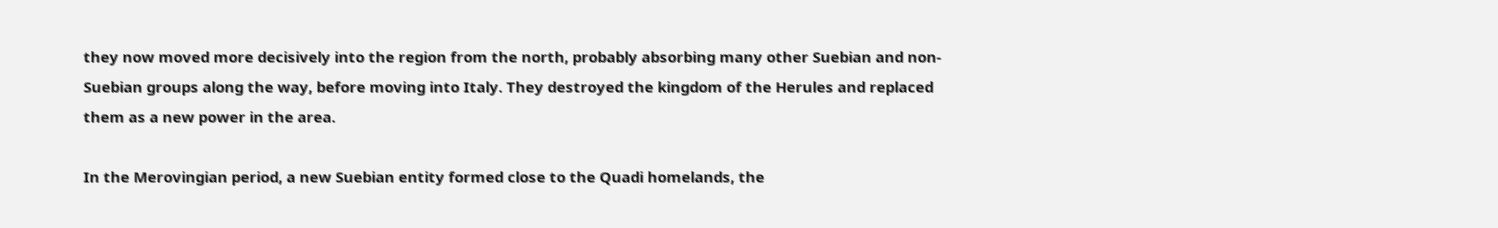they now moved more decisively into the region from the north, probably absorbing many other Suebian and non-Suebian groups along the way, before moving into Italy. They destroyed the kingdom of the Herules and replaced them as a new power in the area.

In the Merovingian period, a new Suebian entity formed close to the Quadi homelands, the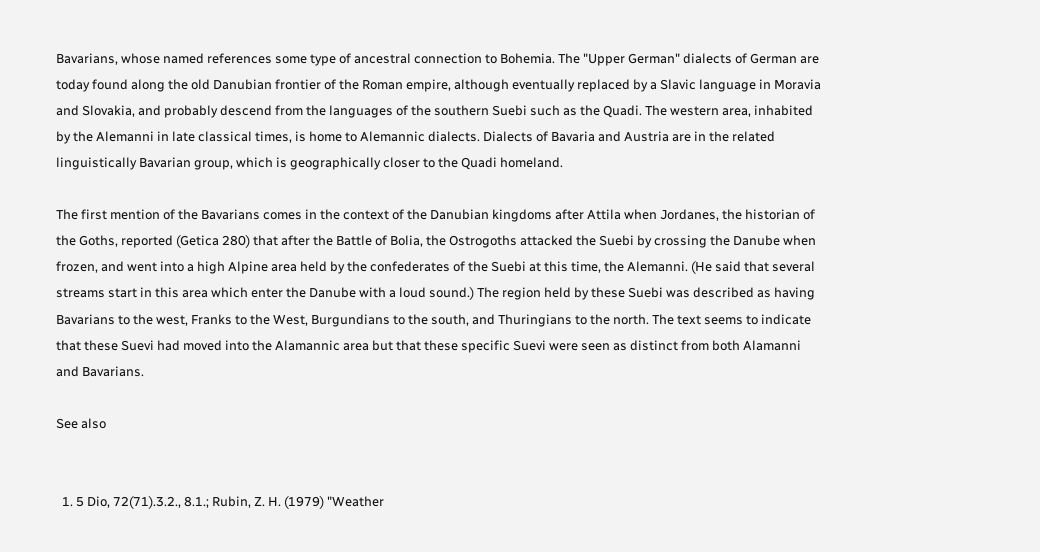Bavarians, whose named references some type of ancestral connection to Bohemia. The "Upper German" dialects of German are today found along the old Danubian frontier of the Roman empire, although eventually replaced by a Slavic language in Moravia and Slovakia, and probably descend from the languages of the southern Suebi such as the Quadi. The western area, inhabited by the Alemanni in late classical times, is home to Alemannic dialects. Dialects of Bavaria and Austria are in the related linguistically Bavarian group, which is geographically closer to the Quadi homeland.

The first mention of the Bavarians comes in the context of the Danubian kingdoms after Attila when Jordanes, the historian of the Goths, reported (Getica 280) that after the Battle of Bolia, the Ostrogoths attacked the Suebi by crossing the Danube when frozen, and went into a high Alpine area held by the confederates of the Suebi at this time, the Alemanni. (He said that several streams start in this area which enter the Danube with a loud sound.) The region held by these Suebi was described as having Bavarians to the west, Franks to the West, Burgundians to the south, and Thuringians to the north. The text seems to indicate that these Suevi had moved into the Alamannic area but that these specific Suevi were seen as distinct from both Alamanni and Bavarians.

See also


  1. 5 Dio, 72(71).3.2., 8.1.; Rubin, Z. H. (1979) "Weather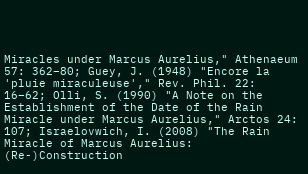Miracles under Marcus Aurelius," Athenaeum 57: 362–80; Guey, J. (1948) "Encore la 'pluie miraculeuse'," Rev. Phil. 22: 16–62; Olli, S. (1990) "A Note on the Establishment of the Date of the Rain Miracle under Marcus Aurelius," Arctos 24: 107; Israelovwich, I. (2008) "The Rain Miracle of Marcus Aurelius: (Re-)Construction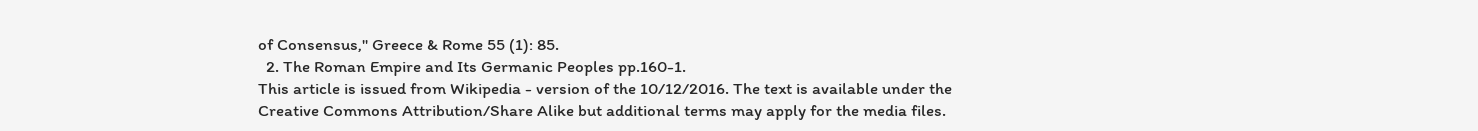of Consensus," Greece & Rome 55 (1): 85.
  2. The Roman Empire and Its Germanic Peoples pp.160-1.
This article is issued from Wikipedia - version of the 10/12/2016. The text is available under the Creative Commons Attribution/Share Alike but additional terms may apply for the media files.